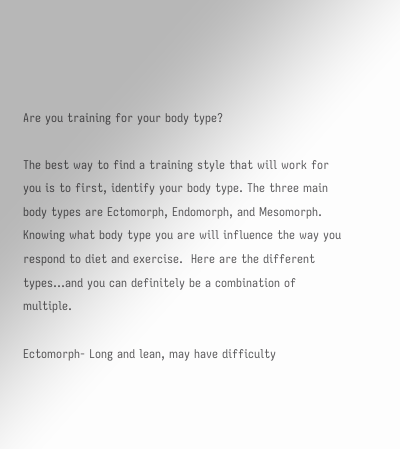Are you training for your body type?

The best way to find a training style that will work for you is to first, identify your body type. The three main body types are Ectomorph, Endomorph, and Mesomorph.  Knowing what body type you are will influence the way you respond to diet and exercise.  Here are the different types…and you can definitely be a combination of multiple.

Ectomorph- Long and lean, may have difficulty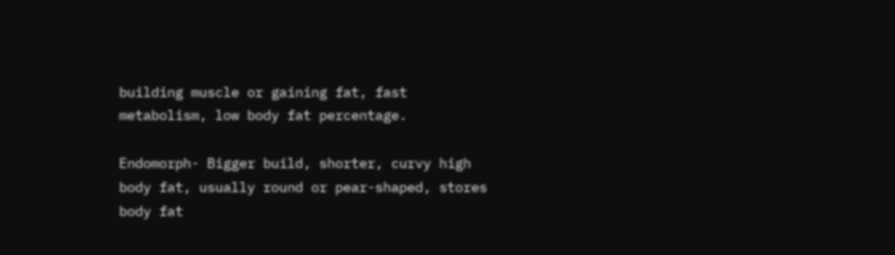building muscle or gaining fat, fast metabolism, low body fat percentage.

Endomorph- Bigger build, shorter, curvy high body fat, usually round or pear-shaped, stores body fat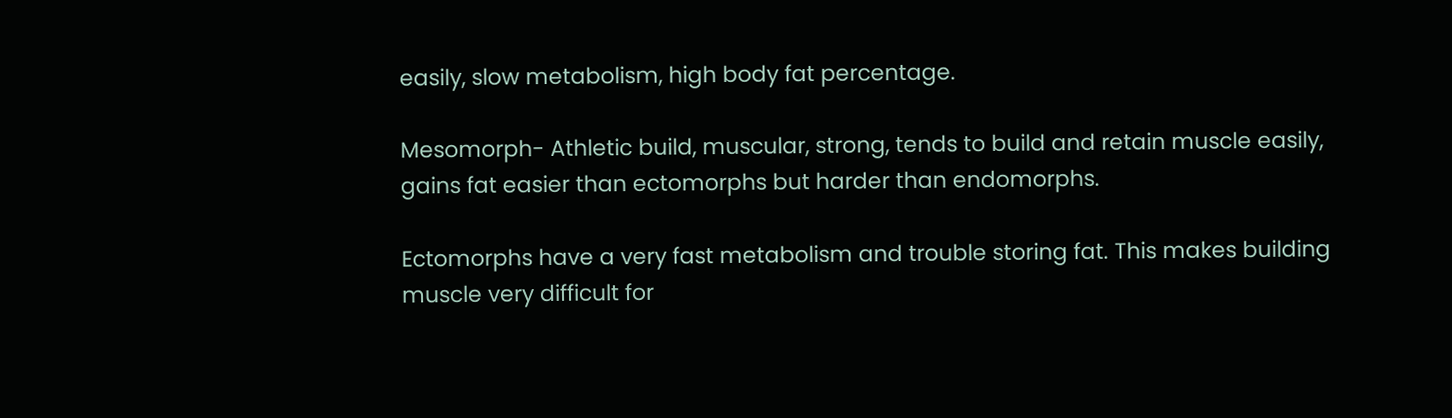easily, slow metabolism, high body fat percentage.

Mesomorph- Athletic build, muscular, strong, tends to build and retain muscle easily, gains fat easier than ectomorphs but harder than endomorphs.

Ectomorphs have a very fast metabolism and trouble storing fat. This makes building muscle very difficult for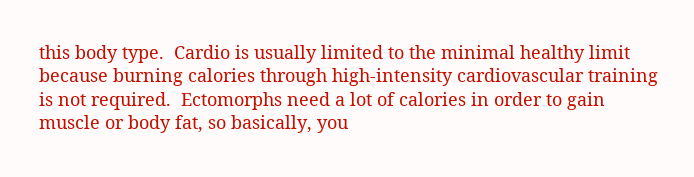this body type.  Cardio is usually limited to the minimal healthy limit because burning calories through high-intensity cardiovascular training is not required.  Ectomorphs need a lot of calories in order to gain muscle or body fat, so basically, you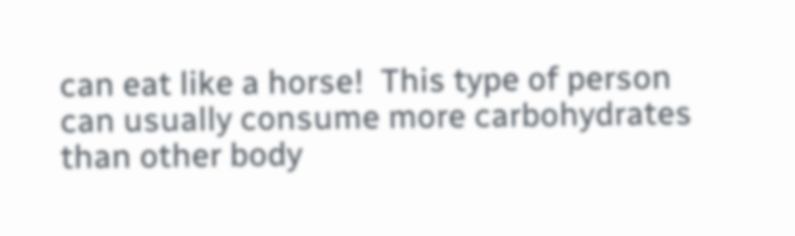can eat like a horse!  This type of person can usually consume more carbohydrates than other body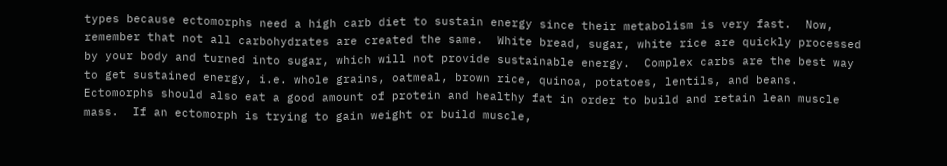types because ectomorphs need a high carb diet to sustain energy since their metabolism is very fast.  Now, remember that not all carbohydrates are created the same.  White bread, sugar, white rice are quickly processed by your body and turned into sugar, which will not provide sustainable energy.  Complex carbs are the best way to get sustained energy, i.e. whole grains, oatmeal, brown rice, quinoa, potatoes, lentils, and beans.  Ectomorphs should also eat a good amount of protein and healthy fat in order to build and retain lean muscle mass.  If an ectomorph is trying to gain weight or build muscle,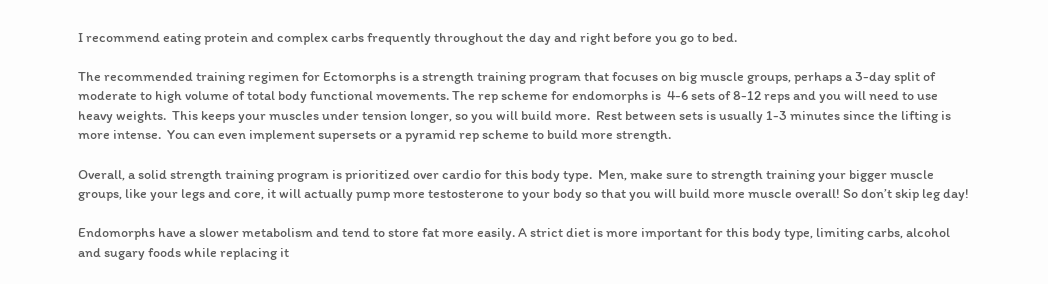I recommend eating protein and complex carbs frequently throughout the day and right before you go to bed.

The recommended training regimen for Ectomorphs is a strength training program that focuses on big muscle groups, perhaps a 3-day split of moderate to high volume of total body functional movements. The rep scheme for endomorphs is  4-6 sets of 8-12 reps and you will need to use heavy weights.  This keeps your muscles under tension longer, so you will build more.  Rest between sets is usually 1-3 minutes since the lifting is more intense.  You can even implement supersets or a pyramid rep scheme to build more strength.

Overall, a solid strength training program is prioritized over cardio for this body type.  Men, make sure to strength training your bigger muscle groups, like your legs and core, it will actually pump more testosterone to your body so that you will build more muscle overall! So don’t skip leg day!

Endomorphs have a slower metabolism and tend to store fat more easily. A strict diet is more important for this body type, limiting carbs, alcohol and sugary foods while replacing it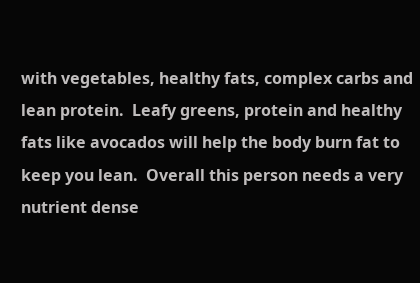with vegetables, healthy fats, complex carbs and lean protein.  Leafy greens, protein and healthy fats like avocados will help the body burn fat to keep you lean.  Overall this person needs a very nutrient dense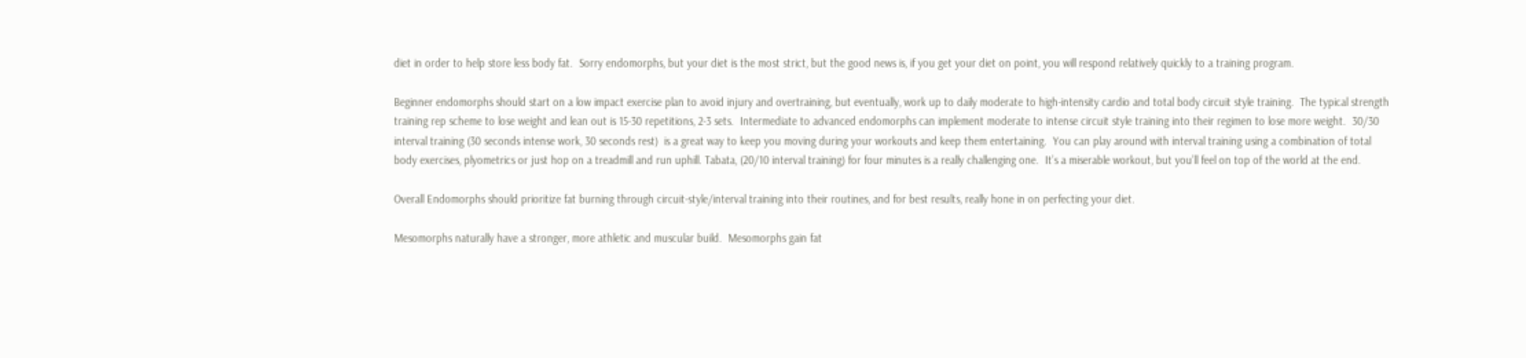diet in order to help store less body fat.  Sorry endomorphs, but your diet is the most strict, but the good news is, if you get your diet on point, you will respond relatively quickly to a training program.

Beginner endomorphs should start on a low impact exercise plan to avoid injury and overtraining, but eventually, work up to daily moderate to high-intensity cardio and total body circuit style training.  The typical strength training rep scheme to lose weight and lean out is 15-30 repetitions, 2-3 sets.  Intermediate to advanced endomorphs can implement moderate to intense circuit style training into their regimen to lose more weight.  30/30 interval training (30 seconds intense work, 30 seconds rest)  is a great way to keep you moving during your workouts and keep them entertaining.  You can play around with interval training using a combination of total body exercises, plyometrics or just hop on a treadmill and run uphill. Tabata, (20/10 interval training) for four minutes is a really challenging one.  It’s a miserable workout, but you’ll feel on top of the world at the end.

Overall Endomorphs should prioritize fat burning through circuit-style/interval training into their routines, and for best results, really hone in on perfecting your diet.

Mesomorphs naturally have a stronger, more athletic and muscular build.  Mesomorphs gain fat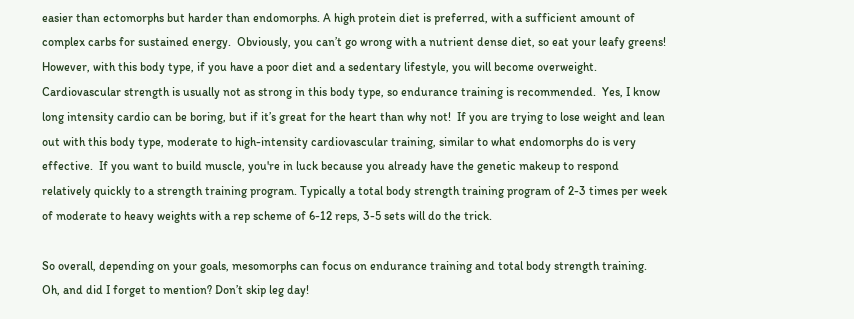easier than ectomorphs but harder than endomorphs. A high protein diet is preferred, with a sufficient amount of complex carbs for sustained energy.  Obviously, you can’t go wrong with a nutrient dense diet, so eat your leafy greens!  However, with this body type, if you have a poor diet and a sedentary lifestyle, you will become overweight.  Cardiovascular strength is usually not as strong in this body type, so endurance training is recommended.  Yes, I know long intensity cardio can be boring, but if it’s great for the heart than why not!  If you are trying to lose weight and lean out with this body type, moderate to high-intensity cardiovascular training, similar to what endomorphs do is very effective.  If you want to build muscle, you're in luck because you already have the genetic makeup to respond relatively quickly to a strength training program. Typically a total body strength training program of 2-3 times per week of moderate to heavy weights with a rep scheme of 6-12 reps, 3-5 sets will do the trick.

So overall, depending on your goals, mesomorphs can focus on endurance training and total body strength training.  Oh, and did I forget to mention? Don’t skip leg day!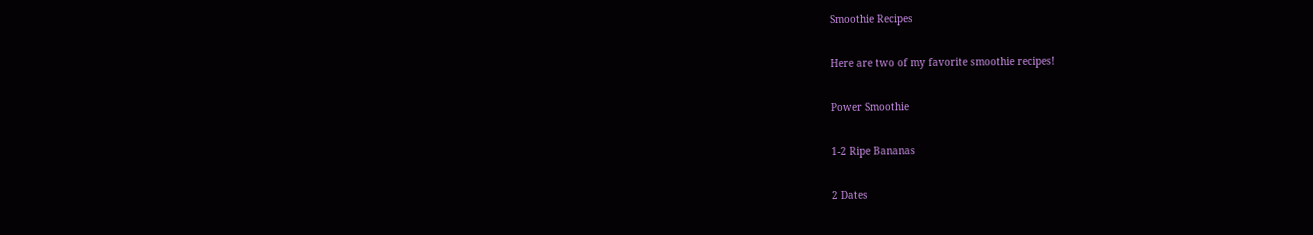Smoothie Recipes

Here are two of my favorite smoothie recipes!

Power Smoothie

1-2 Ripe Bananas

2 Dates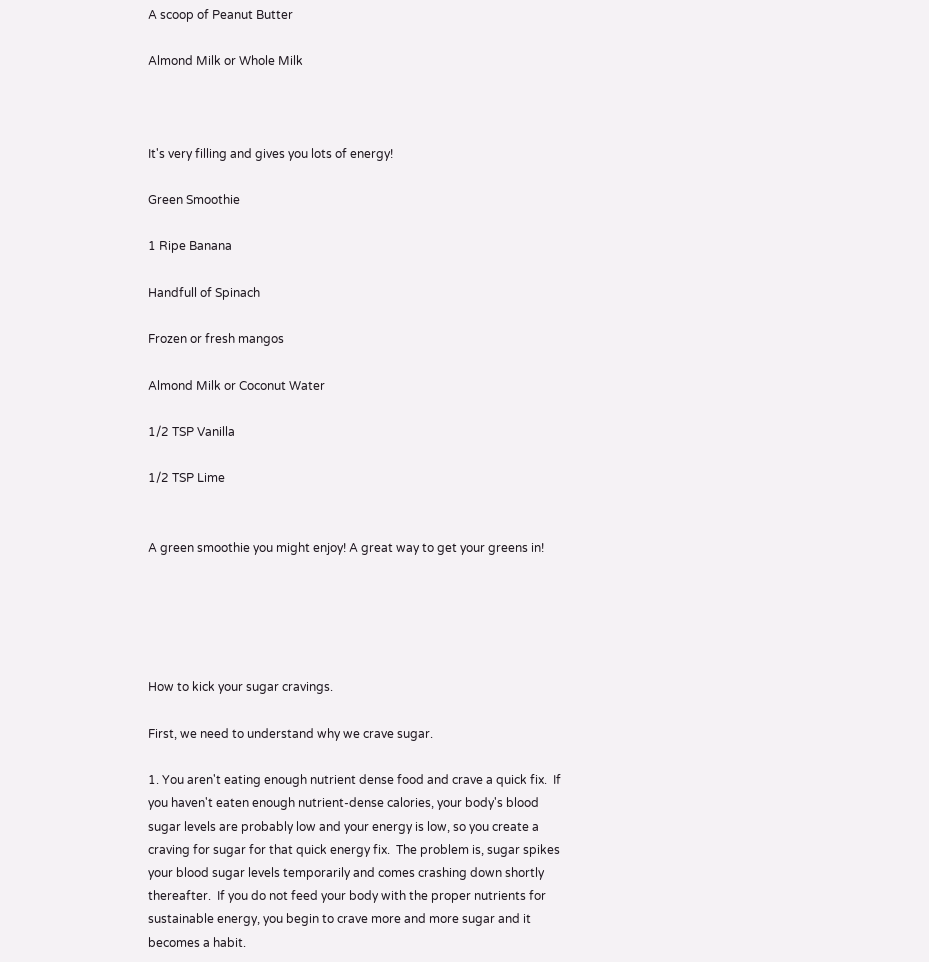A scoop of Peanut Butter

Almond Milk or Whole Milk



It's very filling and gives you lots of energy!

Green Smoothie

1 Ripe Banana

Handfull of Spinach

Frozen or fresh mangos

Almond Milk or Coconut Water

1/2 TSP Vanilla

1/2 TSP Lime


A green smoothie you might enjoy! A great way to get your greens in!





How to kick your sugar cravings.

First, we need to understand why we crave sugar.

1. You aren't eating enough nutrient dense food and crave a quick fix.  If you haven't eaten enough nutrient-dense calories, your body's blood sugar levels are probably low and your energy is low, so you create a craving for sugar for that quick energy fix.  The problem is, sugar spikes your blood sugar levels temporarily and comes crashing down shortly thereafter.  If you do not feed your body with the proper nutrients for sustainable energy, you begin to crave more and more sugar and it becomes a habit.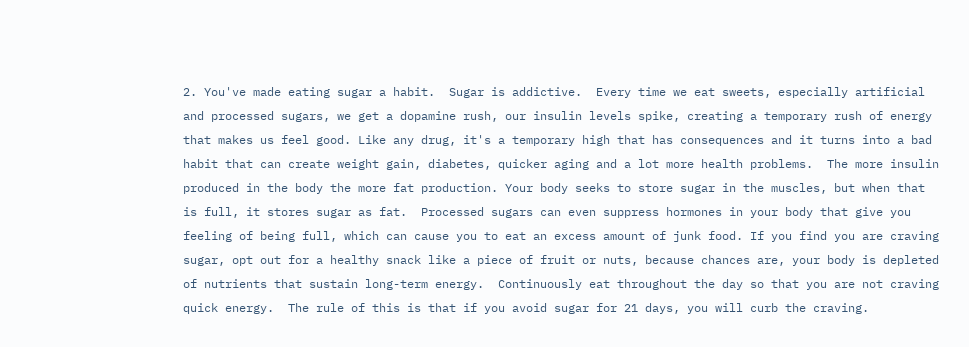2. You've made eating sugar a habit.  Sugar is addictive.  Every time we eat sweets, especially artificial and processed sugars, we get a dopamine rush, our insulin levels spike, creating a temporary rush of energy that makes us feel good. Like any drug, it's a temporary high that has consequences and it turns into a bad habit that can create weight gain, diabetes, quicker aging and a lot more health problems.  The more insulin produced in the body the more fat production. Your body seeks to store sugar in the muscles, but when that is full, it stores sugar as fat.  Processed sugars can even suppress hormones in your body that give you feeling of being full, which can cause you to eat an excess amount of junk food. If you find you are craving sugar, opt out for a healthy snack like a piece of fruit or nuts, because chances are, your body is depleted of nutrients that sustain long-term energy.  Continuously eat throughout the day so that you are not craving quick energy.  The rule of this is that if you avoid sugar for 21 days, you will curb the craving.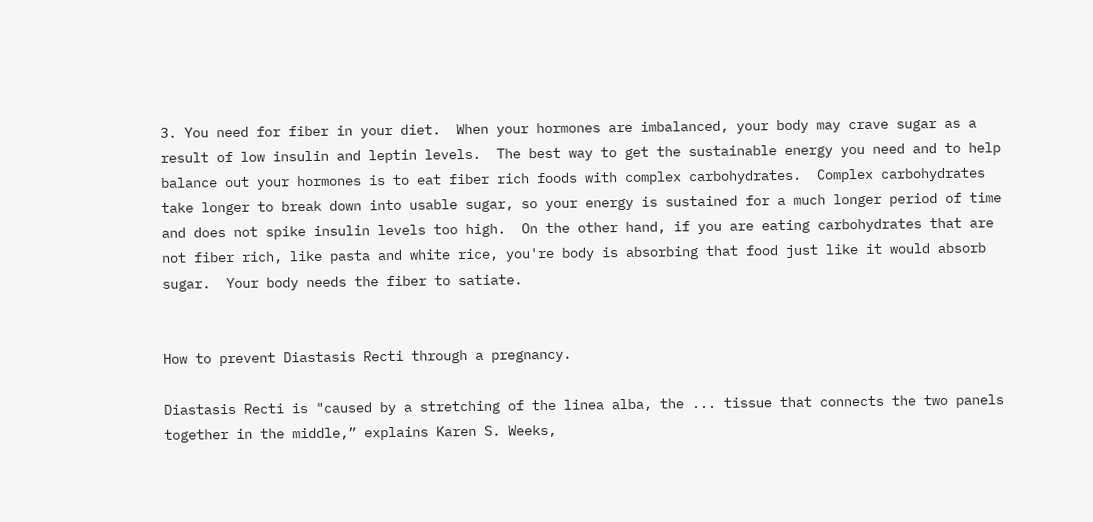3. You need for fiber in your diet.  When your hormones are imbalanced, your body may crave sugar as a result of low insulin and leptin levels.  The best way to get the sustainable energy you need and to help balance out your hormones is to eat fiber rich foods with complex carbohydrates.  Complex carbohydrates take longer to break down into usable sugar, so your energy is sustained for a much longer period of time and does not spike insulin levels too high.  On the other hand, if you are eating carbohydrates that are not fiber rich, like pasta and white rice, you're body is absorbing that food just like it would absorb sugar.  Your body needs the fiber to satiate.


How to prevent Diastasis Recti through a pregnancy.

Diastasis Recti is "caused by a stretching of the linea alba, the ... tissue that connects the two panels together in the middle,” explains Karen S. Weeks,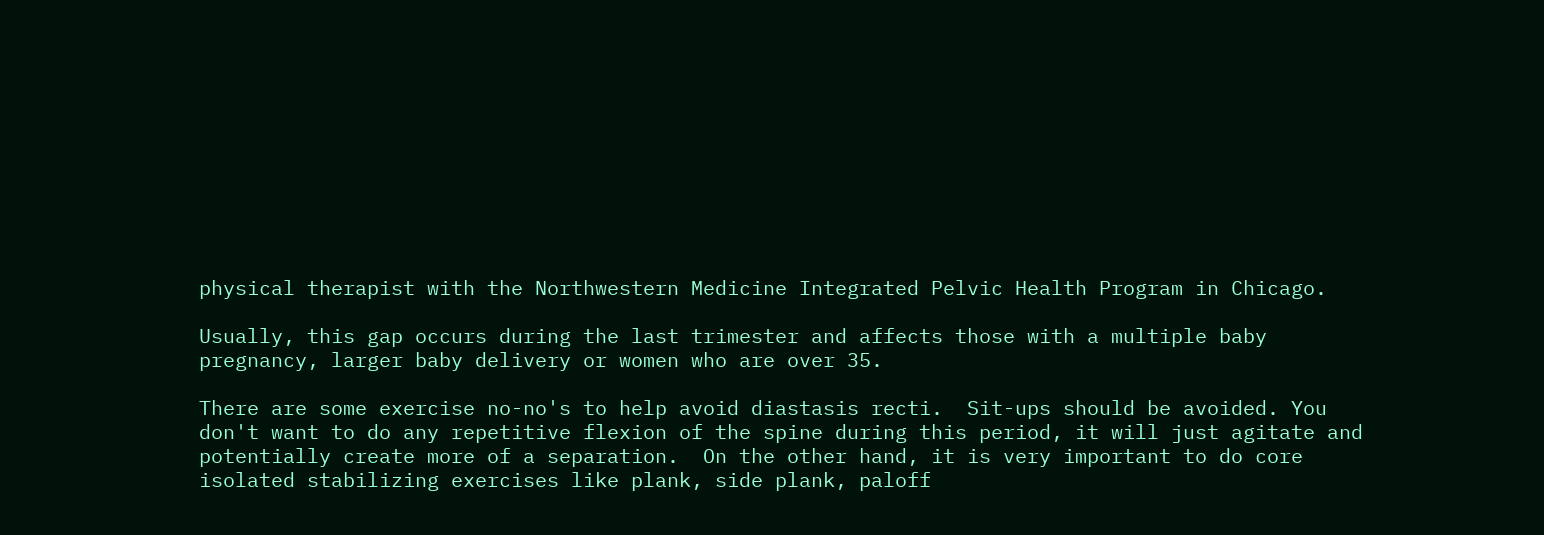physical therapist with the Northwestern Medicine Integrated Pelvic Health Program in Chicago.

Usually, this gap occurs during the last trimester and affects those with a multiple baby pregnancy, larger baby delivery or women who are over 35.

There are some exercise no-no's to help avoid diastasis recti.  Sit-ups should be avoided. You don't want to do any repetitive flexion of the spine during this period, it will just agitate and potentially create more of a separation.  On the other hand, it is very important to do core isolated stabilizing exercises like plank, side plank, paloff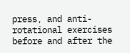press, and anti-rotational exercises before and after the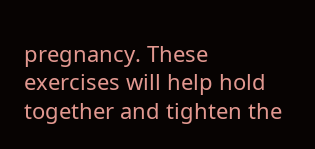pregnancy. These exercises will help hold together and tighten the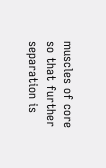muscles of core so that further separation is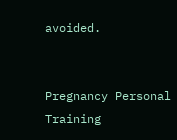avoided.


Pregnancy Personal Training